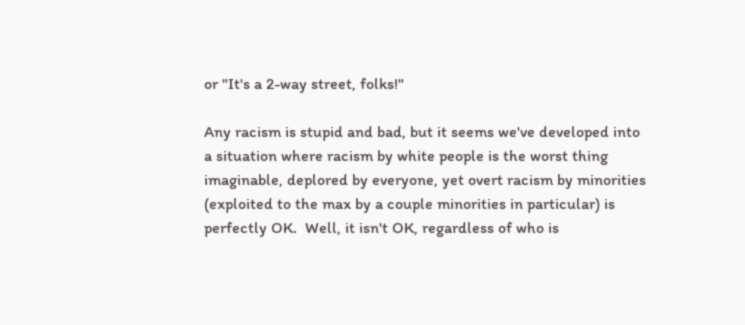or "It's a 2-way street, folks!"

Any racism is stupid and bad, but it seems we've developed into a situation where racism by white people is the worst thing imaginable, deplored by everyone, yet overt racism by minorities (exploited to the max by a couple minorities in particular) is perfectly OK.  Well, it isn't OK, regardless of who is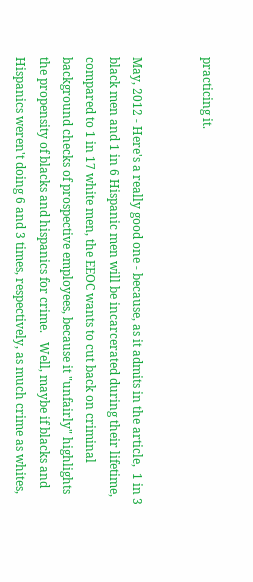practicing it.


May, 2012 - Here's a really good one - because, as it admits in the article,  1 in 3 black men and 1 in 6 Hispanic men will be incarcerated during their lifetime, compared to 1 in 17 white men, the EEOC wants to cut back on criminal background checks of prospective employees, because it "unfairly" highlights the propensity of blacks and hispanics for crime.   Well, maybe if blacks and Hispanics weren't doing 6 and 3 times, respectively, as much crime as whites,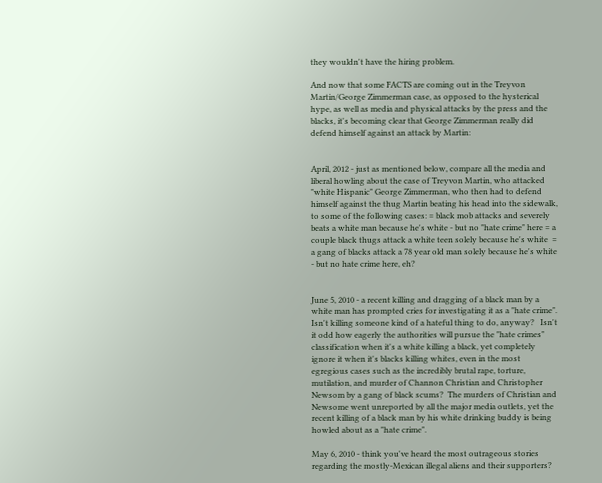they wouldn't have the hiring problem.

And now that some FACTS are coming out in the Treyvon Martin/George Zimmerman case, as opposed to the hysterical hype, as well as media and physical attacks by the press and the blacks, it's becoming clear that George Zimmerman really did defend himself against an attack by Martin:


April, 2012 - just as mentioned below, compare all the media and liberal howling about the case of Treyvon Martin, who attacked "white Hispanic" George Zimmerman, who then had to defend himself against the thug Martin beating his head into the sidewalk, to some of the following cases: = black mob attacks and severely beats a white man because he's white - but no "hate crime" here = a couple black thugs attack a white teen solely because he's white  = a gang of blacks attack a 78 year old man solely because he's white - but no hate crime here, eh?


June 5, 2010 - a recent killing and dragging of a black man by a white man has prompted cries for investigating it as a "hate crime".   Isn't killing someone kind of a hateful thing to do, anyway?   Isn't it odd how eagerly the authorities will pursue the "hate crimes" classification when it's a white killing a black, yet completely ignore it when it's blacks killing whites, even in the most egregious cases such as the incredibly brutal rape, torture, mutilation, and murder of Channon Christian and Christopher Newsom by a gang of black scums?  The murders of Christian and Newsome went unreported by all the major media outlets, yet the recent killing of a black man by his white drinking buddy is being howled about as a "hate crime".

May 6, 2010 - think you've heard the most outrageous stories regarding the mostly-Mexican illegal aliens and their supporters?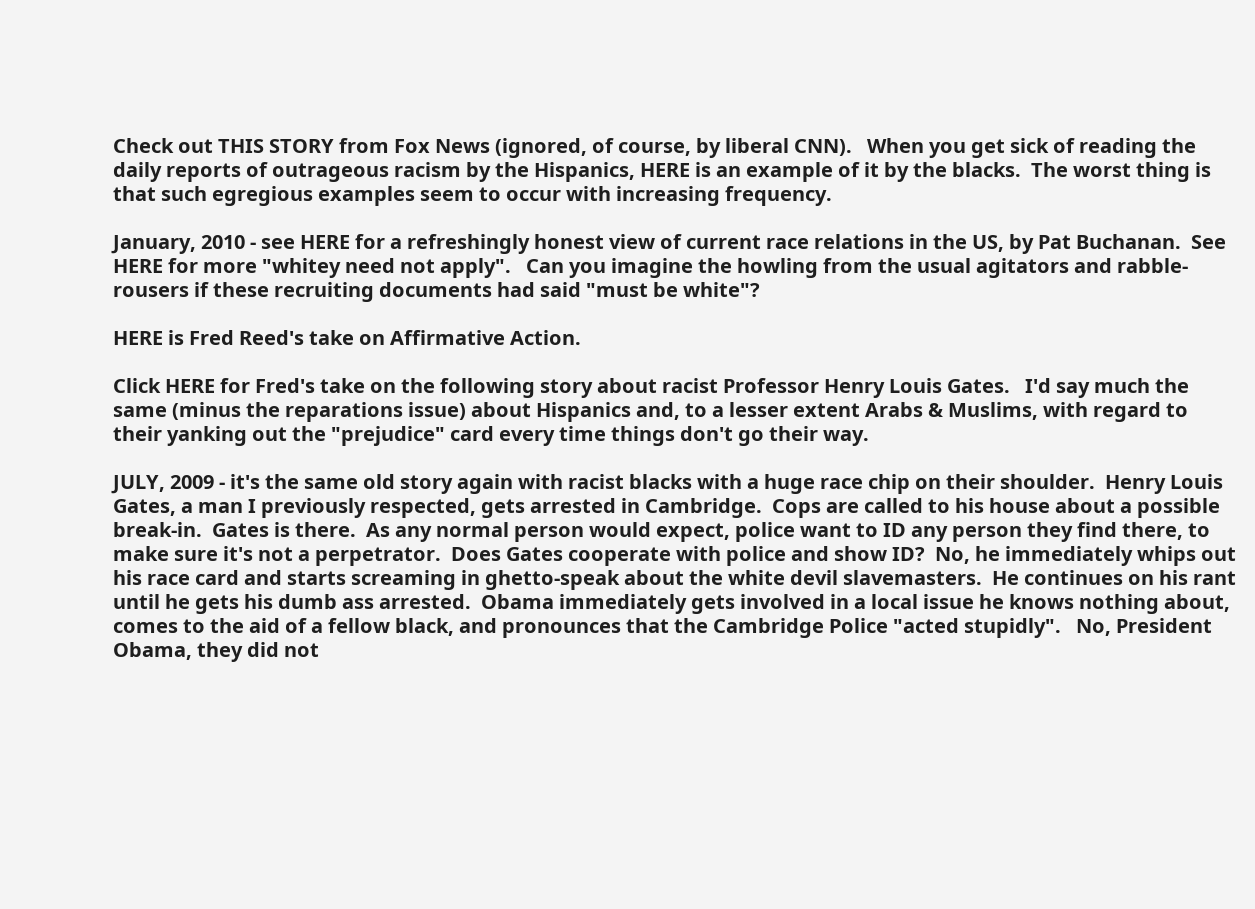Check out THIS STORY from Fox News (ignored, of course, by liberal CNN).   When you get sick of reading the daily reports of outrageous racism by the Hispanics, HERE is an example of it by the blacks.  The worst thing is that such egregious examples seem to occur with increasing frequency.

January, 2010 - see HERE for a refreshingly honest view of current race relations in the US, by Pat Buchanan.  See HERE for more "whitey need not apply".   Can you imagine the howling from the usual agitators and rabble-rousers if these recruiting documents had said "must be white"?

HERE is Fred Reed's take on Affirmative Action.

Click HERE for Fred's take on the following story about racist Professor Henry Louis Gates.   I'd say much the same (minus the reparations issue) about Hispanics and, to a lesser extent Arabs & Muslims, with regard to their yanking out the "prejudice" card every time things don't go their way.

JULY, 2009 - it's the same old story again with racist blacks with a huge race chip on their shoulder.  Henry Louis Gates, a man I previously respected, gets arrested in Cambridge.  Cops are called to his house about a possible break-in.  Gates is there.  As any normal person would expect, police want to ID any person they find there, to make sure it's not a perpetrator.  Does Gates cooperate with police and show ID?  No, he immediately whips out his race card and starts screaming in ghetto-speak about the white devil slavemasters.  He continues on his rant until he gets his dumb ass arrested.  Obama immediately gets involved in a local issue he knows nothing about, comes to the aid of a fellow black, and pronounces that the Cambridge Police "acted stupidly".   No, President Obama, they did not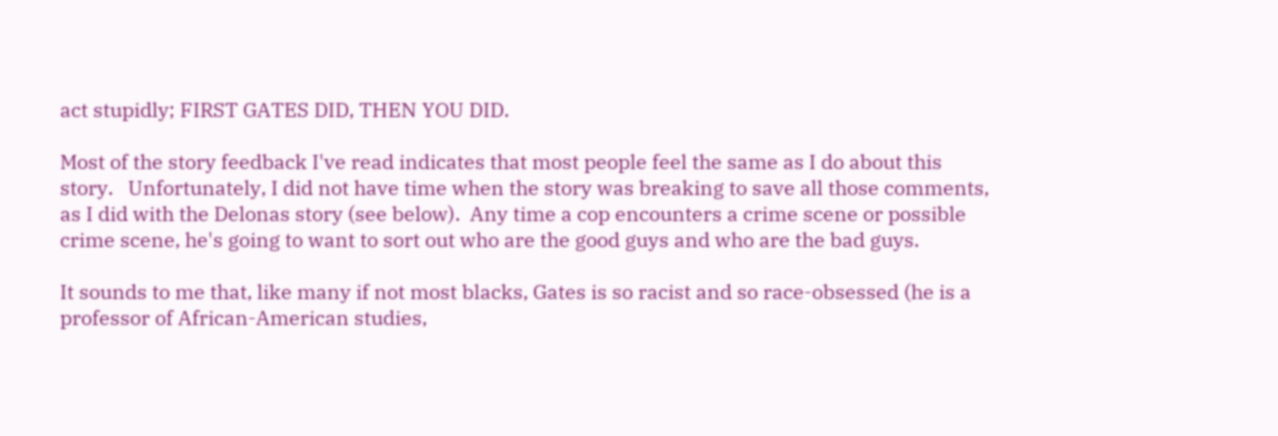act stupidly; FIRST GATES DID, THEN YOU DID.

Most of the story feedback I've read indicates that most people feel the same as I do about this story.   Unfortunately, I did not have time when the story was breaking to save all those comments, as I did with the Delonas story (see below).  Any time a cop encounters a crime scene or possible crime scene, he's going to want to sort out who are the good guys and who are the bad guys.

It sounds to me that, like many if not most blacks, Gates is so racist and so race-obsessed (he is a professor of African-American studies,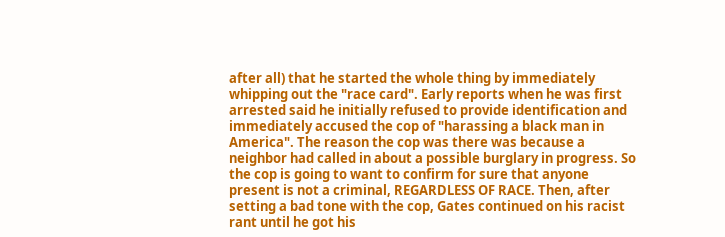after all) that he started the whole thing by immediately whipping out the "race card". Early reports when he was first arrested said he initially refused to provide identification and immediately accused the cop of "harassing a black man in America". The reason the cop was there was because a neighbor had called in about a possible burglary in progress. So  the cop is going to want to confirm for sure that anyone present is not a criminal, REGARDLESS OF RACE. Then, after setting a bad tone with the cop, Gates continued on his racist rant until he got his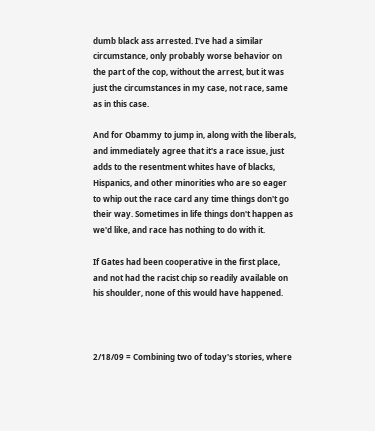dumb black ass arrested. I've had a similar circumstance, only probably worse behavior on the part of the cop, without the arrest, but it was just the circumstances in my case, not race, same as in this case.

And for Obammy to jump in, along with the liberals, and immediately agree that it's a race issue, just adds to the resentment whites have of blacks, Hispanics, and other minorities who are so eager to whip out the race card any time things don't go their way. Sometimes in life things don't happen as we'd like, and race has nothing to do with it.

If Gates had been cooperative in the first place, and not had the racist chip so readily available on his shoulder, none of this would have happened.



2/18/09 = Combining two of today's stories, where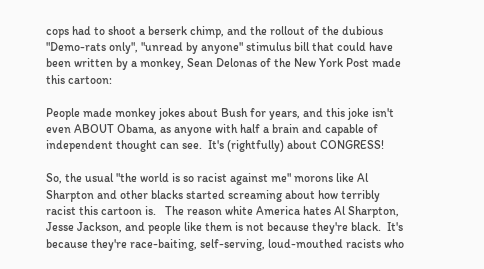cops had to shoot a berserk chimp, and the rollout of the dubious "Demo-rats only", "unread by anyone" stimulus bill that could have been written by a monkey, Sean Delonas of the New York Post made this cartoon:

People made monkey jokes about Bush for years, and this joke isn't even ABOUT Obama, as anyone with half a brain and capable of independent thought can see.  It's (rightfully) about CONGRESS!

So, the usual "the world is so racist against me" morons like Al Sharpton and other blacks started screaming about how terribly racist this cartoon is.   The reason white America hates Al Sharpton, Jesse Jackson, and people like them is not because they're black.  It's because they're race-baiting, self-serving, loud-mouthed racists who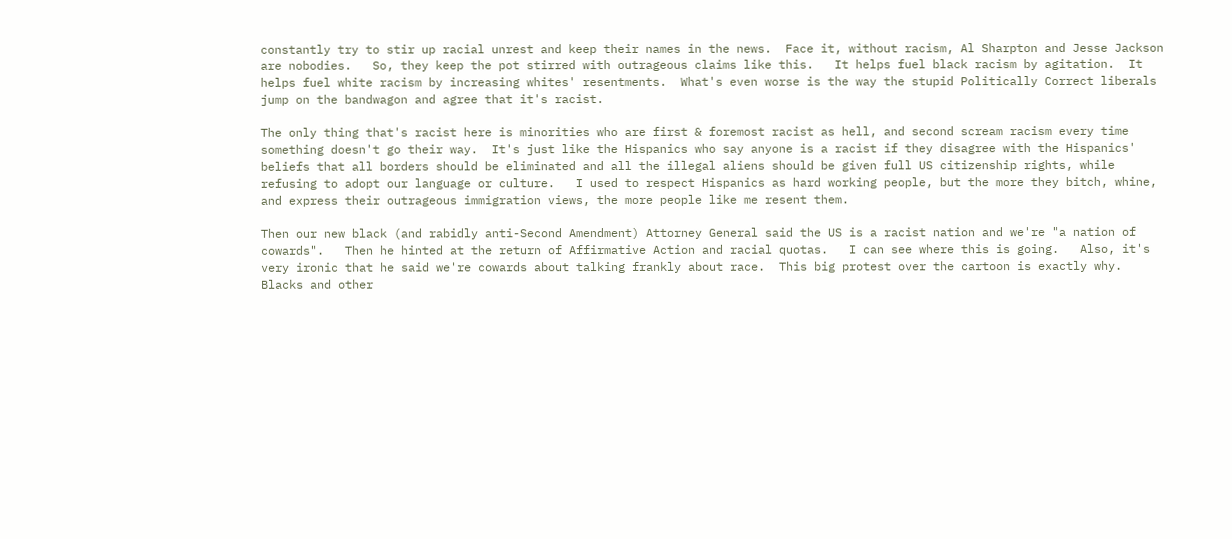constantly try to stir up racial unrest and keep their names in the news.  Face it, without racism, Al Sharpton and Jesse Jackson are nobodies.   So, they keep the pot stirred with outrageous claims like this.   It helps fuel black racism by agitation.  It helps fuel white racism by increasing whites' resentments.  What's even worse is the way the stupid Politically Correct liberals jump on the bandwagon and agree that it's racist.

The only thing that's racist here is minorities who are first & foremost racist as hell, and second scream racism every time something doesn't go their way.  It's just like the Hispanics who say anyone is a racist if they disagree with the Hispanics' beliefs that all borders should be eliminated and all the illegal aliens should be given full US citizenship rights, while refusing to adopt our language or culture.   I used to respect Hispanics as hard working people, but the more they bitch, whine, and express their outrageous immigration views, the more people like me resent them.

Then our new black (and rabidly anti-Second Amendment) Attorney General said the US is a racist nation and we're "a nation of cowards".   Then he hinted at the return of Affirmative Action and racial quotas.   I can see where this is going.   Also, it's very ironic that he said we're cowards about talking frankly about race.  This big protest over the cartoon is exactly why.  Blacks and other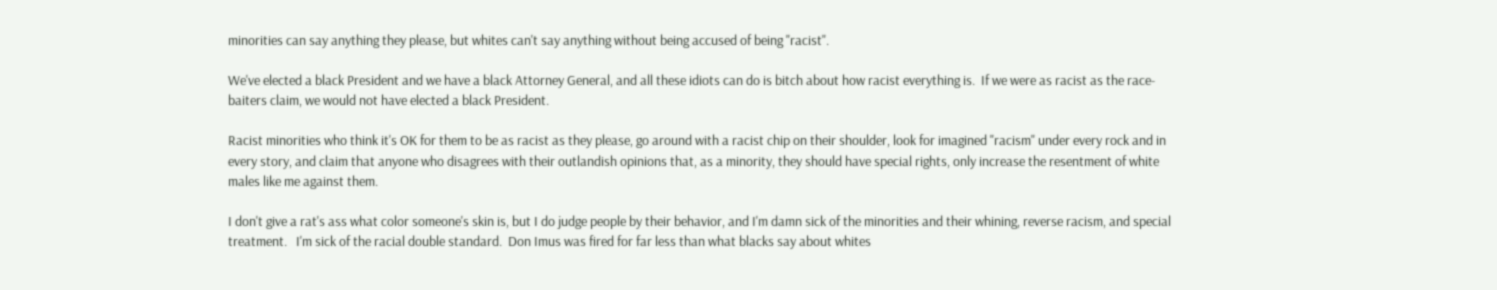minorities can say anything they please, but whites can't say anything without being accused of being "racist".

We've elected a black President and we have a black Attorney General, and all these idiots can do is bitch about how racist everything is.  If we were as racist as the race-baiters claim, we would not have elected a black President.

Racist minorities who think it's OK for them to be as racist as they please, go around with a racist chip on their shoulder, look for imagined "racism" under every rock and in every story, and claim that anyone who disagrees with their outlandish opinions that, as a minority, they should have special rights, only increase the resentment of white males like me against them.

I don't give a rat's ass what color someone's skin is, but I do judge people by their behavior, and I'm damn sick of the minorities and their whining, reverse racism, and special treatment.   I'm sick of the racial double standard.  Don Imus was fired for far less than what blacks say about whites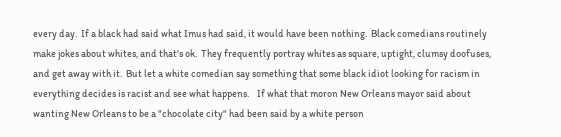every day.  If a black had said what Imus had said, it would have been nothing.  Black comedians routinely make jokes about whites, and that's ok.  They frequently portray whites as square, uptight, clumsy doofuses, and get away with it.  But let a white comedian say something that some black idiot looking for racism in everything decides is racist and see what happens.    If what that moron New Orleans mayor said about wanting New Orleans to be a "chocolate city" had been said by a white person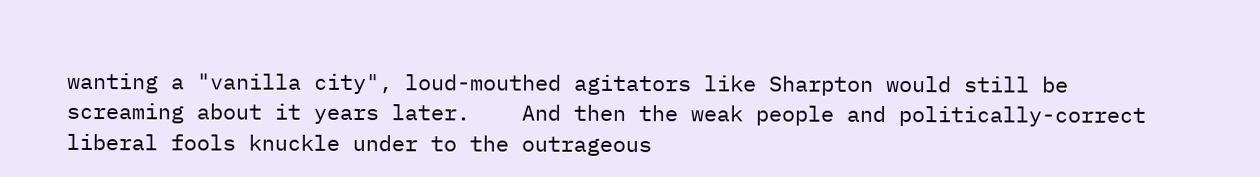wanting a "vanilla city", loud-mouthed agitators like Sharpton would still be screaming about it years later.    And then the weak people and politically-correct liberal fools knuckle under to the outrageous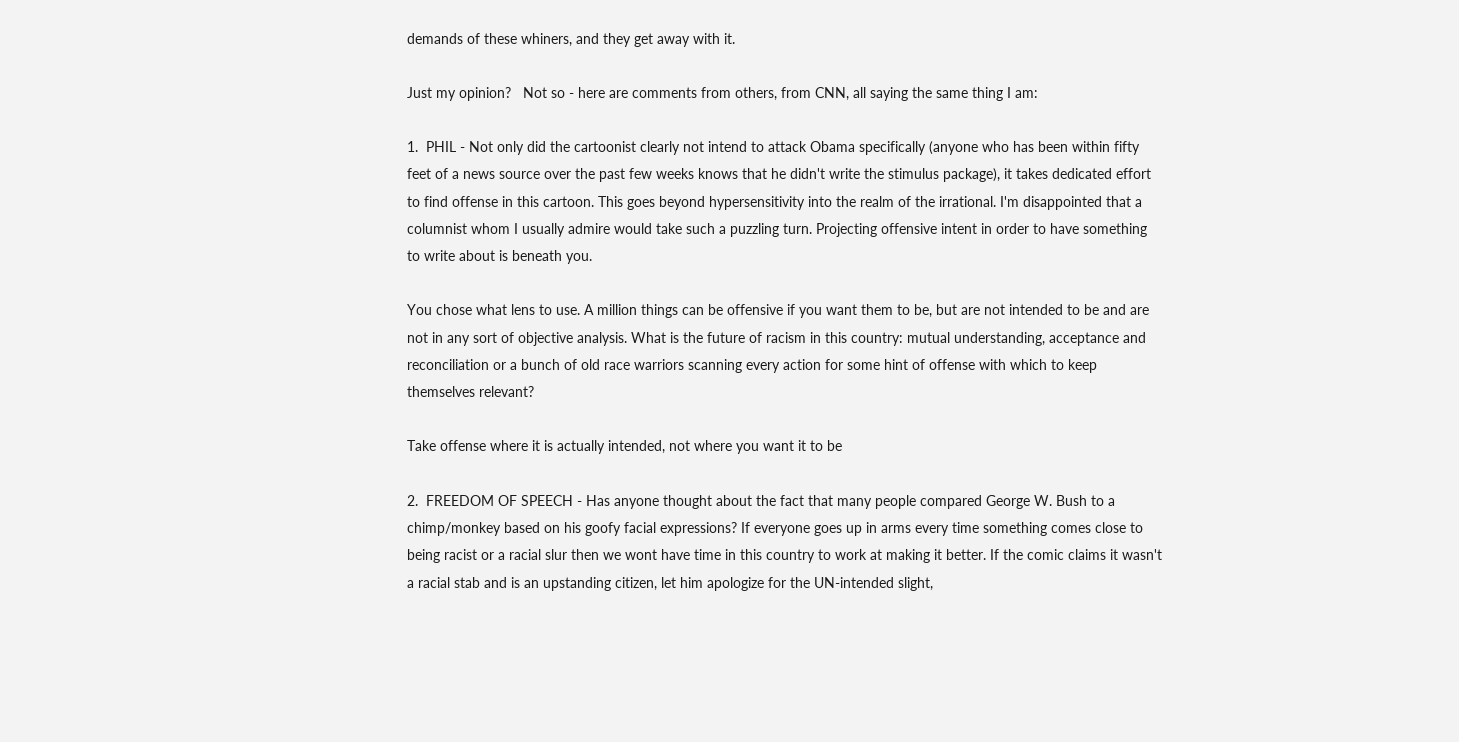demands of these whiners, and they get away with it.

Just my opinion?   Not so - here are comments from others, from CNN, all saying the same thing I am:

1.  PHIL - Not only did the cartoonist clearly not intend to attack Obama specifically (anyone who has been within fifty feet of a news source over the past few weeks knows that he didn't write the stimulus package), it takes dedicated effort to find offense in this cartoon. This goes beyond hypersensitivity into the realm of the irrational. I'm disappointed that a columnist whom I usually admire would take such a puzzling turn. Projecting offensive intent in order to have something to write about is beneath you.

You chose what lens to use. A million things can be offensive if you want them to be, but are not intended to be and are not in any sort of objective analysis. What is the future of racism in this country: mutual understanding, acceptance and reconciliation or a bunch of old race warriors scanning every action for some hint of offense with which to keep themselves relevant?

Take offense where it is actually intended, not where you want it to be

2.  FREEDOM OF SPEECH - Has anyone thought about the fact that many people compared George W. Bush to a chimp/monkey based on his goofy facial expressions? If everyone goes up in arms every time something comes close to being racist or a racial slur then we wont have time in this country to work at making it better. If the comic claims it wasn't a racial stab and is an upstanding citizen, let him apologize for the UN-intended slight,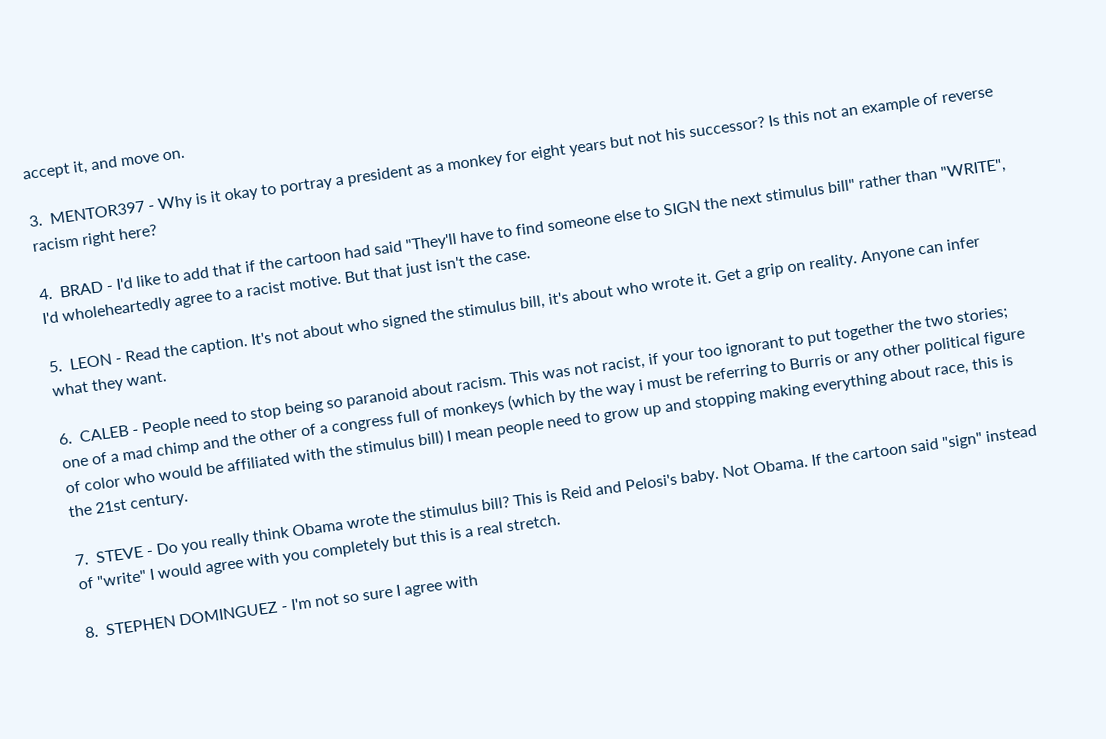accept it, and move on.

3.  MENTOR397 - Why is it okay to portray a president as a monkey for eight years but not his successor? Is this not an example of reverse racism right here?

4.  BRAD - I'd like to add that if the cartoon had said "They'll have to find someone else to SIGN the next stimulus bill" rather than "WRITE", I'd wholeheartedly agree to a racist motive. But that just isn't the case.

5.  LEON - Read the caption. It's not about who signed the stimulus bill, it's about who wrote it. Get a grip on reality. Anyone can infer what they want.

6.  CALEB - People need to stop being so paranoid about racism. This was not racist, if your too ignorant to put together the two stories; one of a mad chimp and the other of a congress full of monkeys (which by the way i must be referring to Burris or any other political figure of color who would be affiliated with the stimulus bill) I mean people need to grow up and stopping making everything about race, this is the 21st century.

7.  STEVE - Do you really think Obama wrote the stimulus bill? This is Reid and Pelosi's baby. Not Obama. If the cartoon said "sign" instead of "write" I would agree with you completely but this is a real stretch.

8.  STEPHEN DOMINGUEZ - I'm not so sure I agree with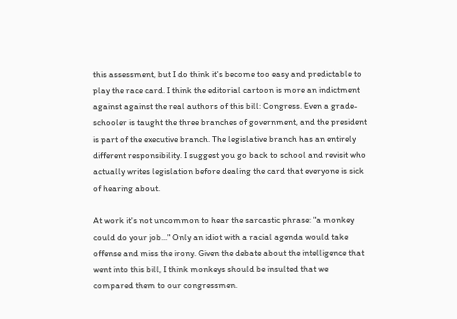this assessment, but I do think it's become too easy and predictable to play the race card. I think the editorial cartoon is more an indictment against against the real authors of this bill: Congress. Even a grade-schooler is taught the three branches of government, and the president is part of the executive branch. The legislative branch has an entirely different responsibility. I suggest you go back to school and revisit who actually writes legislation before dealing the card that everyone is sick of hearing about.

At work it's not uncommon to hear the sarcastic phrase: "a monkey could do your job..." Only an idiot with a racial agenda would take offense and miss the irony. Given the debate about the intelligence that went into this bill, I think monkeys should be insulted that we compared them to our congressmen.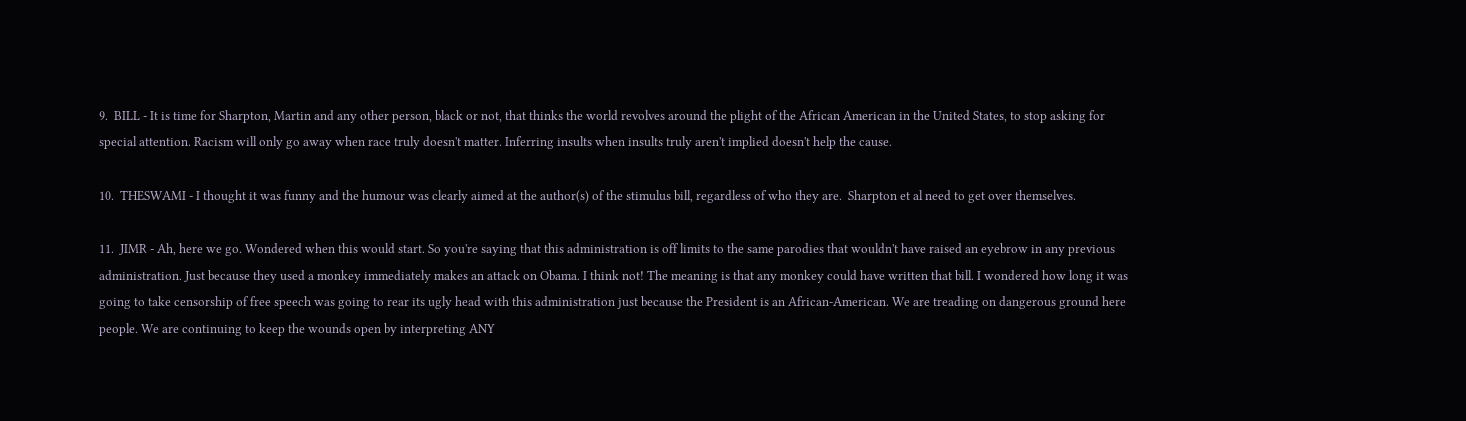9.  BILL - It is time for Sharpton, Martin and any other person, black or not, that thinks the world revolves around the plight of the African American in the United States, to stop asking for special attention. Racism will only go away when race truly doesn't matter. Inferring insults when insults truly aren't implied doesn't help the cause.

10.  THESWAMI - I thought it was funny and the humour was clearly aimed at the author(s) of the stimulus bill, regardless of who they are.  Sharpton et al need to get over themselves.

11.  JIMR - Ah, here we go. Wondered when this would start. So you're saying that this administration is off limits to the same parodies that wouldn't have raised an eyebrow in any previous administration. Just because they used a monkey immediately makes an attack on Obama. I think not! The meaning is that any monkey could have written that bill. I wondered how long it was going to take censorship of free speech was going to rear its ugly head with this administration just because the President is an African-American. We are treading on dangerous ground here people. We are continuing to keep the wounds open by interpreting ANY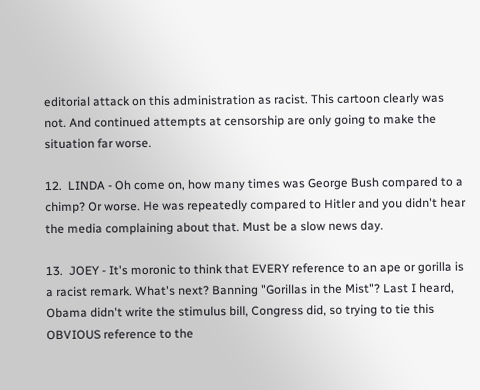editorial attack on this administration as racist. This cartoon clearly was not. And continued attempts at censorship are only going to make the situation far worse.

12.  LINDA - Oh come on, how many times was George Bush compared to a chimp? Or worse. He was repeatedly compared to Hitler and you didn't hear the media complaining about that. Must be a slow news day.

13.  JOEY - It's moronic to think that EVERY reference to an ape or gorilla is a racist remark. What's next? Banning "Gorillas in the Mist"? Last I heard, Obama didn't write the stimulus bill, Congress did, so trying to tie this OBVIOUS reference to the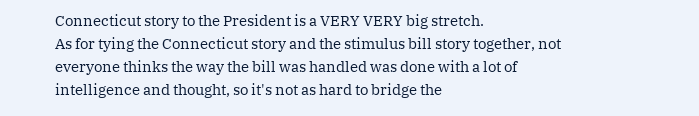Connecticut story to the President is a VERY VERY big stretch.
As for tying the Connecticut story and the stimulus bill story together, not everyone thinks the way the bill was handled was done with a lot of intelligence and thought, so it's not as hard to bridge the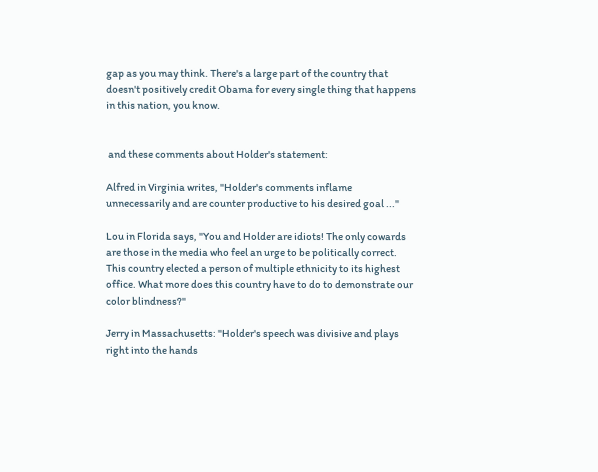gap as you may think. There's a large part of the country that doesn't positively credit Obama for every single thing that happens in this nation, you know.


 and these comments about Holder's statement:

Alfred in Virginia writes, "Holder's comments inflame unnecessarily and are counter productive to his desired goal ..."

Lou in Florida says, "You and Holder are idiots! The only cowards are those in the media who feel an urge to be politically correct. This country elected a person of multiple ethnicity to its highest office. What more does this country have to do to demonstrate our color blindness?"

Jerry in Massachusetts: "Holder's speech was divisive and plays right into the hands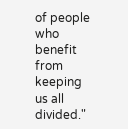of people who benefit from keeping us all divided."